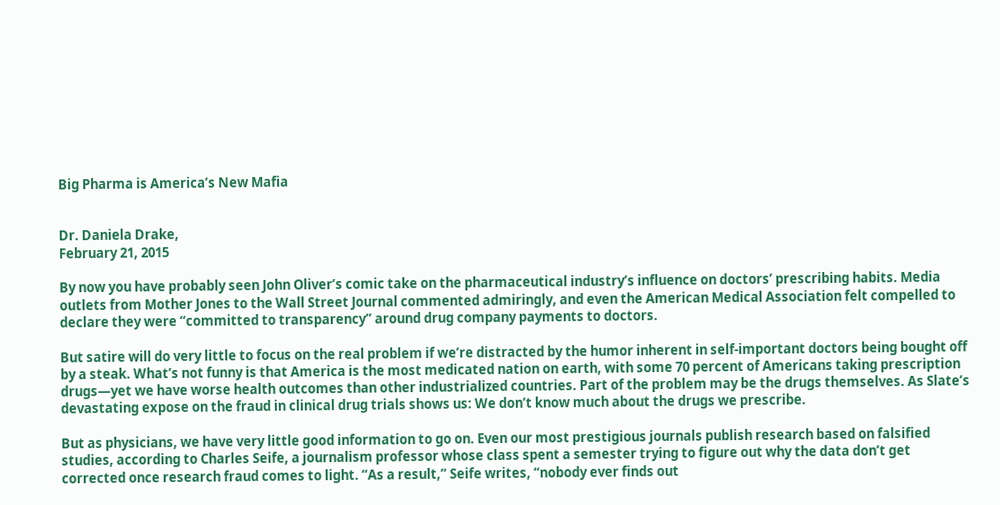Big Pharma is America’s New Mafia


Dr. Daniela Drake,
February 21, 2015

By now you have probably seen John Oliver’s comic take on the pharmaceutical industry’s influence on doctors’ prescribing habits. Media outlets from Mother Jones to the Wall Street Journal commented admiringly, and even the American Medical Association felt compelled to declare they were “committed to transparency” around drug company payments to doctors.

But satire will do very little to focus on the real problem if we’re distracted by the humor inherent in self-important doctors being bought off by a steak. What’s not funny is that America is the most medicated nation on earth, with some 70 percent of Americans taking prescription drugs—yet we have worse health outcomes than other industrialized countries. Part of the problem may be the drugs themselves. As Slate’s devastating expose on the fraud in clinical drug trials shows us: We don’t know much about the drugs we prescribe.

But as physicians, we have very little good information to go on. Even our most prestigious journals publish research based on falsified studies, according to Charles Seife, a journalism professor whose class spent a semester trying to figure out why the data don’t get corrected once research fraud comes to light. “As a result,” Seife writes, “nobody ever finds out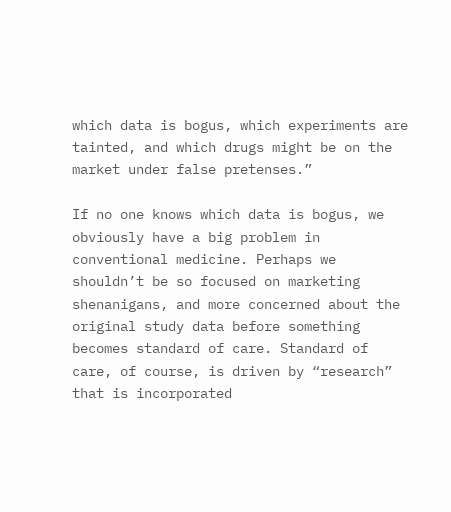which data is bogus, which experiments are tainted, and which drugs might be on the market under false pretenses.”

If no one knows which data is bogus, we obviously have a big problem in conventional medicine. Perhaps we shouldn’t be so focused on marketing shenanigans, and more concerned about the original study data before something becomes standard of care. Standard of care, of course, is driven by “research” that is incorporated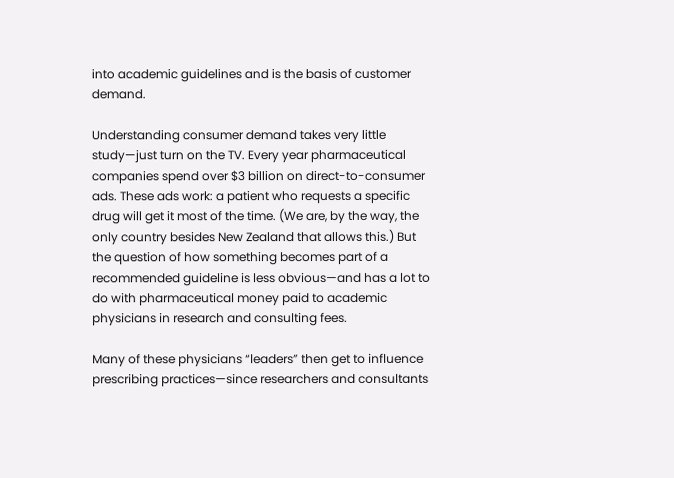into academic guidelines and is the basis of customer demand.

Understanding consumer demand takes very little study—just turn on the TV. Every year pharmaceutical companies spend over $3 billion on direct-to-consumer ads. These ads work: a patient who requests a specific drug will get it most of the time. (We are, by the way, the only country besides New Zealand that allows this.) But the question of how something becomes part of a recommended guideline is less obvious—and has a lot to do with pharmaceutical money paid to academic physicians in research and consulting fees.

Many of these physicians “leaders” then get to influence prescribing practices—since researchers and consultants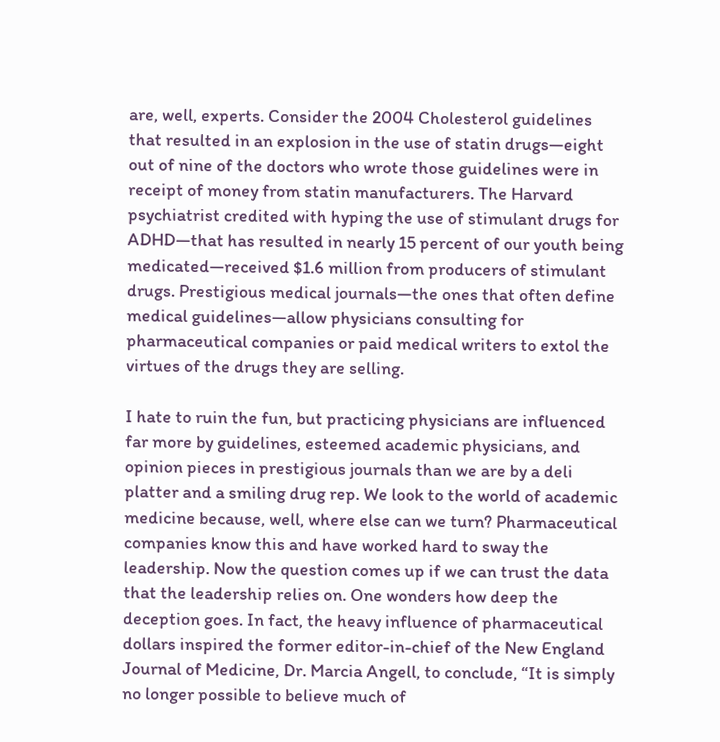are, well, experts. Consider the 2004 Cholesterol guidelines that resulted in an explosion in the use of statin drugs—eight out of nine of the doctors who wrote those guidelines were in receipt of money from statin manufacturers. The Harvard psychiatrist credited with hyping the use of stimulant drugs for ADHD—that has resulted in nearly 15 percent of our youth being medicated—received $1.6 million from producers of stimulant drugs. Prestigious medical journals—the ones that often define medical guidelines—allow physicians consulting for pharmaceutical companies or paid medical writers to extol the virtues of the drugs they are selling.

I hate to ruin the fun, but practicing physicians are influenced far more by guidelines, esteemed academic physicians, and opinion pieces in prestigious journals than we are by a deli platter and a smiling drug rep. We look to the world of academic medicine because, well, where else can we turn? Pharmaceutical companies know this and have worked hard to sway the leadership. Now the question comes up if we can trust the data that the leadership relies on. One wonders how deep the deception goes. In fact, the heavy influence of pharmaceutical dollars inspired the former editor-in-chief of the New England Journal of Medicine, Dr. Marcia Angell, to conclude, “It is simply no longer possible to believe much of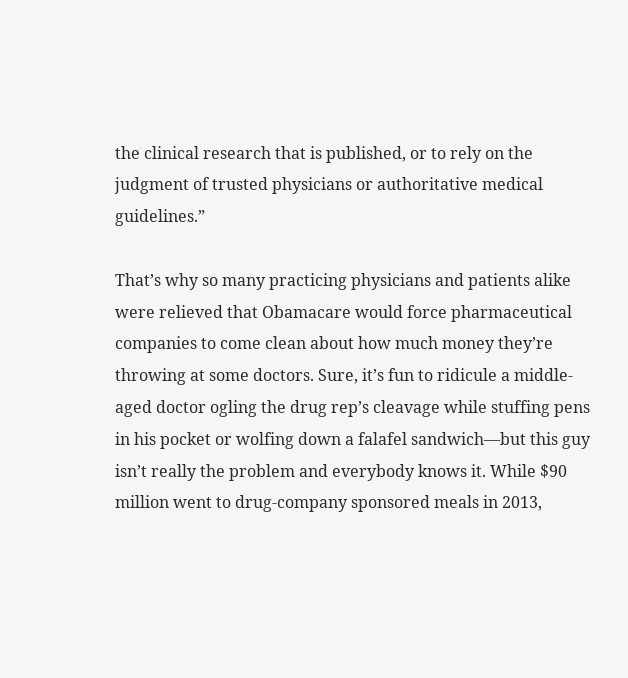the clinical research that is published, or to rely on the judgment of trusted physicians or authoritative medical guidelines.”

That’s why so many practicing physicians and patients alike were relieved that Obamacare would force pharmaceutical companies to come clean about how much money they’re throwing at some doctors. Sure, it’s fun to ridicule a middle-aged doctor ogling the drug rep’s cleavage while stuffing pens in his pocket or wolfing down a falafel sandwich—but this guy isn’t really the problem and everybody knows it. While $90 million went to drug-company sponsored meals in 2013,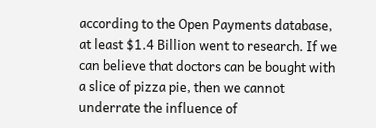according to the Open Payments database, at least $1.4 Billion went to research. If we can believe that doctors can be bought with a slice of pizza pie, then we cannot underrate the influence of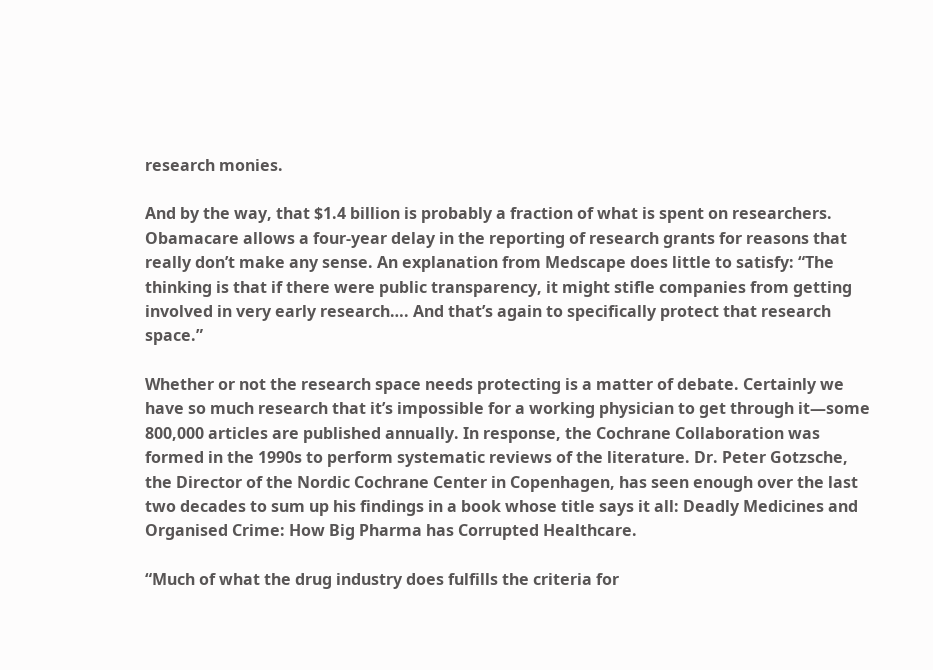research monies.

And by the way, that $1.4 billion is probably a fraction of what is spent on researchers. Obamacare allows a four-year delay in the reporting of research grants for reasons that really don’t make any sense. An explanation from Medscape does little to satisfy: “The thinking is that if there were public transparency, it might stifle companies from getting involved in very early research…. And that’s again to specifically protect that research space.”

Whether or not the research space needs protecting is a matter of debate. Certainly we have so much research that it’s impossible for a working physician to get through it—some 800,000 articles are published annually. In response, the Cochrane Collaboration was formed in the 1990s to perform systematic reviews of the literature. Dr. Peter Gotzsche, the Director of the Nordic Cochrane Center in Copenhagen, has seen enough over the last two decades to sum up his findings in a book whose title says it all: Deadly Medicines and Organised Crime: How Big Pharma has Corrupted Healthcare.

“Much of what the drug industry does fulfills the criteria for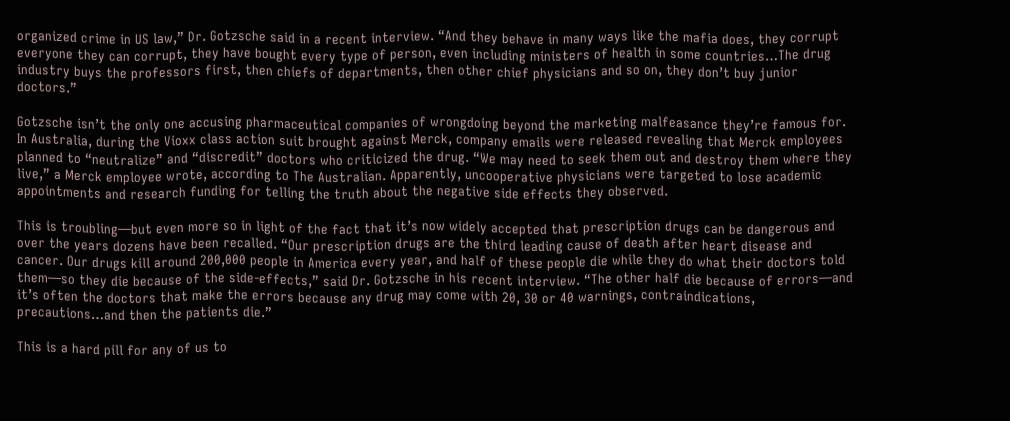organized crime in US law,” Dr. Gotzsche said in a recent interview. “And they behave in many ways like the mafia does, they corrupt everyone they can corrupt, they have bought every type of person, even including ministers of health in some countries…The drug industry buys the professors first, then chiefs of departments, then other chief physicians and so on, they don’t buy junior doctors.”

Gotzsche isn’t the only one accusing pharmaceutical companies of wrongdoing beyond the marketing malfeasance they’re famous for. In Australia, during the Vioxx class action suit brought against Merck, company emails were released revealing that Merck employees planned to “neutralize” and “discredit” doctors who criticized the drug. “We may need to seek them out and destroy them where they live,” a Merck employee wrote, according to The Australian. Apparently, uncooperative physicians were targeted to lose academic appointments and research funding for telling the truth about the negative side effects they observed.

This is troubling—but even more so in light of the fact that it’s now widely accepted that prescription drugs can be dangerous and over the years dozens have been recalled. “Our prescription drugs are the third leading cause of death after heart disease and cancer. Our drugs kill around 200,000 people in America every year, and half of these people die while they do what their doctors told them—so they die because of the side-effects,” said Dr. Gotzsche in his recent interview. “The other half die because of errors—and it’s often the doctors that make the errors because any drug may come with 20, 30 or 40 warnings, contraindications, precautions…and then the patients die.”

This is a hard pill for any of us to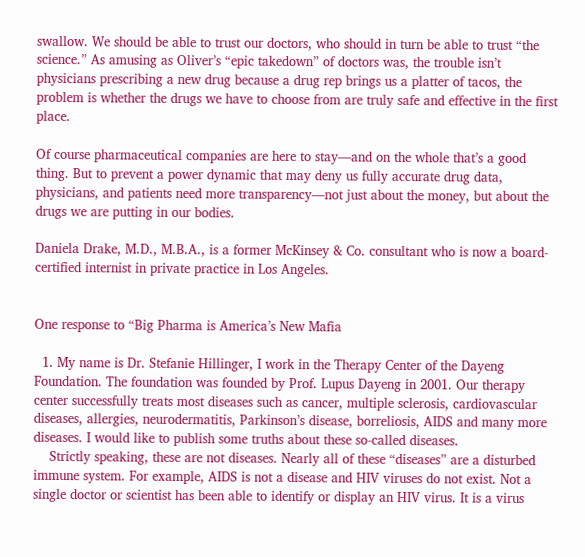swallow. We should be able to trust our doctors, who should in turn be able to trust “the science.” As amusing as Oliver’s “epic takedown” of doctors was, the trouble isn’t physicians prescribing a new drug because a drug rep brings us a platter of tacos, the problem is whether the drugs we have to choose from are truly safe and effective in the first place.

Of course pharmaceutical companies are here to stay—and on the whole that’s a good thing. But to prevent a power dynamic that may deny us fully accurate drug data, physicians, and patients need more transparency—not just about the money, but about the drugs we are putting in our bodies.

Daniela Drake, M.D., M.B.A., is a former McKinsey & Co. consultant who is now a board-certified internist in private practice in Los Angeles.


One response to “Big Pharma is America’s New Mafia

  1. My name is Dr. Stefanie Hillinger, I work in the Therapy Center of the Dayeng Foundation. The foundation was founded by Prof. Lupus Dayeng in 2001. Our therapy center successfully treats most diseases such as cancer, multiple sclerosis, cardiovascular diseases, allergies, neurodermatitis, Parkinson’s disease, borreliosis, AIDS and many more diseases. I would like to publish some truths about these so-called diseases.
    Strictly speaking, these are not diseases. Nearly all of these “diseases” are a disturbed immune system. For example, AIDS is not a disease and HIV viruses do not exist. Not a single doctor or scientist has been able to identify or display an HIV virus. It is a virus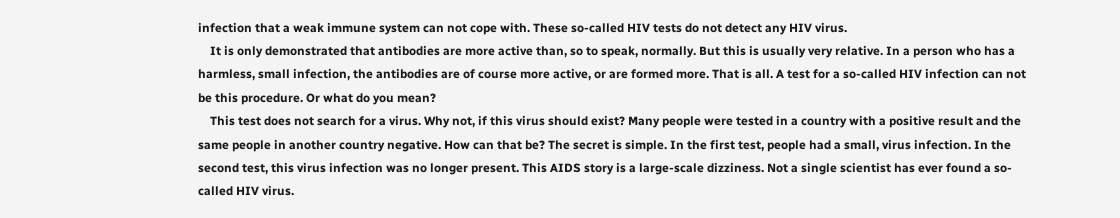infection that a weak immune system can not cope with. These so-called HIV tests do not detect any HIV virus.
    It is only demonstrated that antibodies are more active than, so to speak, normally. But this is usually very relative. In a person who has a harmless, small infection, the antibodies are of course more active, or are formed more. That is all. A test for a so-called HIV infection can not be this procedure. Or what do you mean?
    This test does not search for a virus. Why not, if this virus should exist? Many people were tested in a country with a positive result and the same people in another country negative. How can that be? The secret is simple. In the first test, people had a small, virus infection. In the second test, this virus infection was no longer present. This AIDS story is a large-scale dizziness. Not a single scientist has ever found a so-called HIV virus.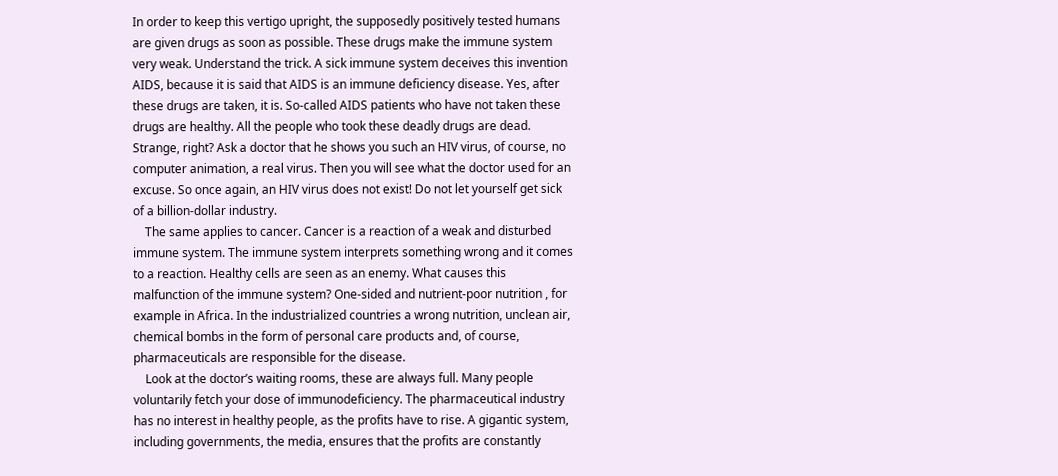In order to keep this vertigo upright, the supposedly positively tested humans are given drugs as soon as possible. These drugs make the immune system very weak. Understand the trick. A sick immune system deceives this invention AIDS, because it is said that AIDS is an immune deficiency disease. Yes, after these drugs are taken, it is. So-called AIDS patients who have not taken these drugs are healthy. All the people who took these deadly drugs are dead. Strange, right? Ask a doctor that he shows you such an HIV virus, of course, no computer animation, a real virus. Then you will see what the doctor used for an excuse. So once again, an HIV virus does not exist! Do not let yourself get sick of a billion-dollar industry.
    The same applies to cancer. Cancer is a reaction of a weak and disturbed immune system. The immune system interprets something wrong and it comes to a reaction. Healthy cells are seen as an enemy. What causes this malfunction of the immune system? One-sided and nutrient-poor nutrition , for example in Africa. In the industrialized countries a wrong nutrition, unclean air, chemical bombs in the form of personal care products and, of course, pharmaceuticals are responsible for the disease.
    Look at the doctor’s waiting rooms, these are always full. Many people voluntarily fetch your dose of immunodeficiency. The pharmaceutical industry has no interest in healthy people, as the profits have to rise. A gigantic system, including governments, the media, ensures that the profits are constantly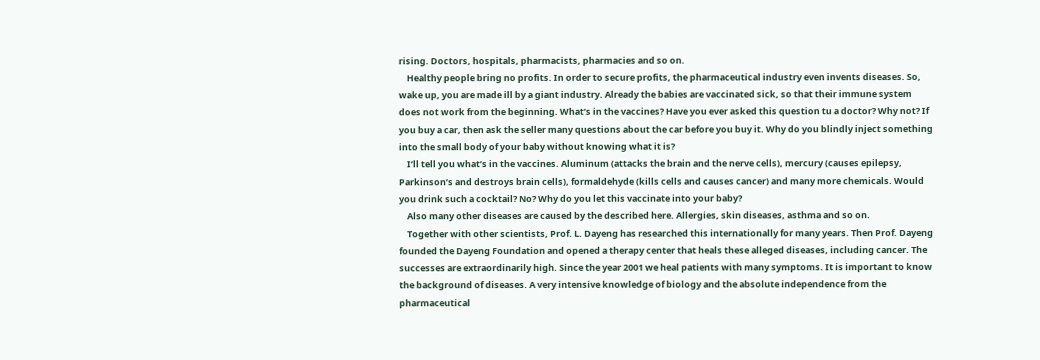rising. Doctors, hospitals, pharmacists, pharmacies and so on.
    Healthy people bring no profits. In order to secure profits, the pharmaceutical industry even invents diseases. So, wake up, you are made ill by a giant industry. Already the babies are vaccinated sick, so that their immune system does not work from the beginning. What’s in the vaccines? Have you ever asked this question tu a doctor? Why not? If you buy a car, then ask the seller many questions about the car before you buy it. Why do you blindly inject something into the small body of your baby without knowing what it is?
    I’ll tell you what’s in the vaccines. Aluminum (attacks the brain and the nerve cells), mercury (causes epilepsy, Parkinson’s and destroys brain cells), formaldehyde (kills cells and causes cancer) and many more chemicals. Would you drink such a cocktail? No? Why do you let this vaccinate into your baby?
    Also many other diseases are caused by the described here. Allergies, skin diseases, asthma and so on.
    Together with other scientists, Prof. L. Dayeng has researched this internationally for many years. Then Prof. Dayeng founded the Dayeng Foundation and opened a therapy center that heals these alleged diseases, including cancer. The successes are extraordinarily high. Since the year 2001 we heal patients with many symptoms. It is important to know the background of diseases. A very intensive knowledge of biology and the absolute independence from the pharmaceutical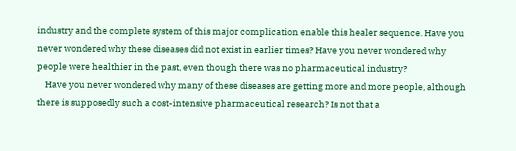industry and the complete system of this major complication enable this healer sequence. Have you never wondered why these diseases did not exist in earlier times? Have you never wondered why people were healthier in the past, even though there was no pharmaceutical industry?
    Have you never wondered why many of these diseases are getting more and more people, although there is supposedly such a cost-intensive pharmaceutical research? Is not that a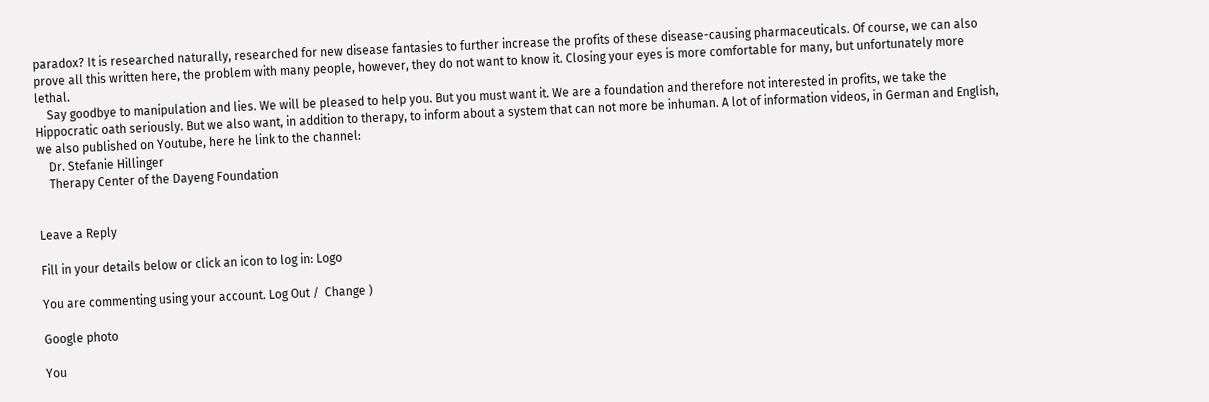paradox? It is researched naturally, researched for new disease fantasies to further increase the profits of these disease-causing pharmaceuticals. Of course, we can also prove all this written here, the problem with many people, however, they do not want to know it. Closing your eyes is more comfortable for many, but unfortunately more lethal.
    Say goodbye to manipulation and lies. We will be pleased to help you. But you must want it. We are a foundation and therefore not interested in profits, we take the Hippocratic oath seriously. But we also want, in addition to therapy, to inform about a system that can not more be inhuman. A lot of information videos, in German and English, we also published on Youtube, here he link to the channel:
    Dr. Stefanie Hillinger
    Therapy Center of the Dayeng Foundation


Leave a Reply

Fill in your details below or click an icon to log in: Logo

You are commenting using your account. Log Out /  Change )

Google photo

You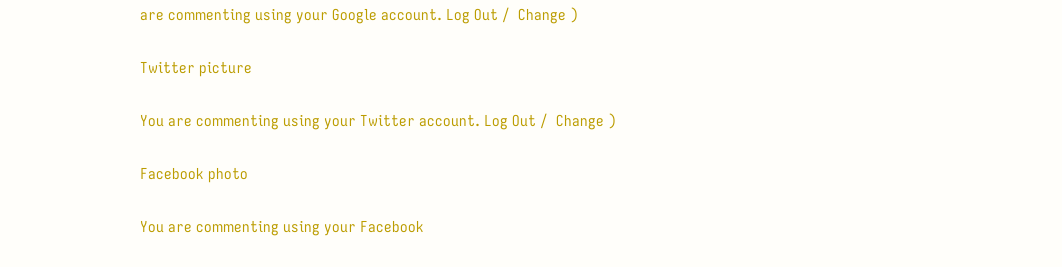are commenting using your Google account. Log Out /  Change )

Twitter picture

You are commenting using your Twitter account. Log Out /  Change )

Facebook photo

You are commenting using your Facebook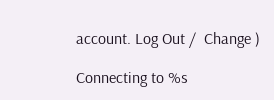account. Log Out /  Change )

Connecting to %s